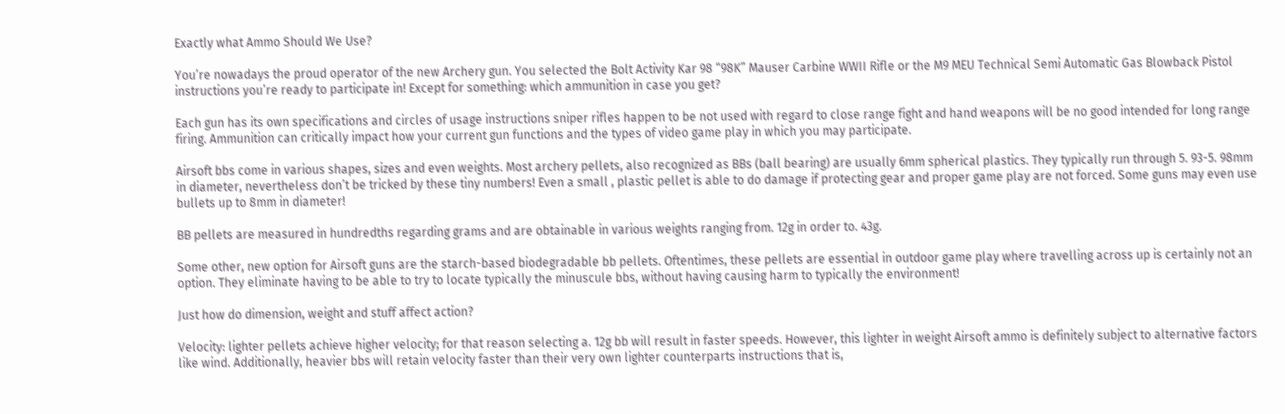Exactly what Ammo Should We Use?

You’re nowadays the proud operator of the new Archery gun. You selected the Bolt Activity Kar 98 “98K” Mauser Carbine WWII Rifle or the M9 MEU Technical Semi Automatic Gas Blowback Pistol instructions you’re ready to participate in! Except for something: which ammunition in case you get?

Each gun has its own specifications and circles of usage instructions sniper rifles happen to be not used with regard to close range fight and hand weapons will be no good intended for long range firing. Ammunition can critically impact how your current gun functions and the types of video game play in which you may participate.

Airsoft bbs come in various shapes, sizes and even weights. Most archery pellets, also recognized as BBs (ball bearing) are usually 6mm spherical plastics. They typically run through 5. 93-5. 98mm in diameter, nevertheless don’t be tricked by these tiny numbers! Even a small , plastic pellet is able to do damage if protecting gear and proper game play are not forced. Some guns may even use bullets up to 8mm in diameter!

BB pellets are measured in hundredths regarding grams and are obtainable in various weights ranging from. 12g in order to. 43g.

Some other, new option for Airsoft guns are the starch-based biodegradable bb pellets. Oftentimes, these pellets are essential in outdoor game play where travelling across up is certainly not an option. They eliminate having to be able to try to locate typically the minuscule bbs, without having causing harm to typically the environment!

Just how do dimension, weight and stuff affect action?

Velocity: lighter pellets achieve higher velocity; for that reason selecting a. 12g bb will result in faster speeds. However, this lighter in weight Airsoft ammo is definitely subject to alternative factors like wind. Additionally, heavier bbs will retain velocity faster than their very own lighter counterparts instructions that is,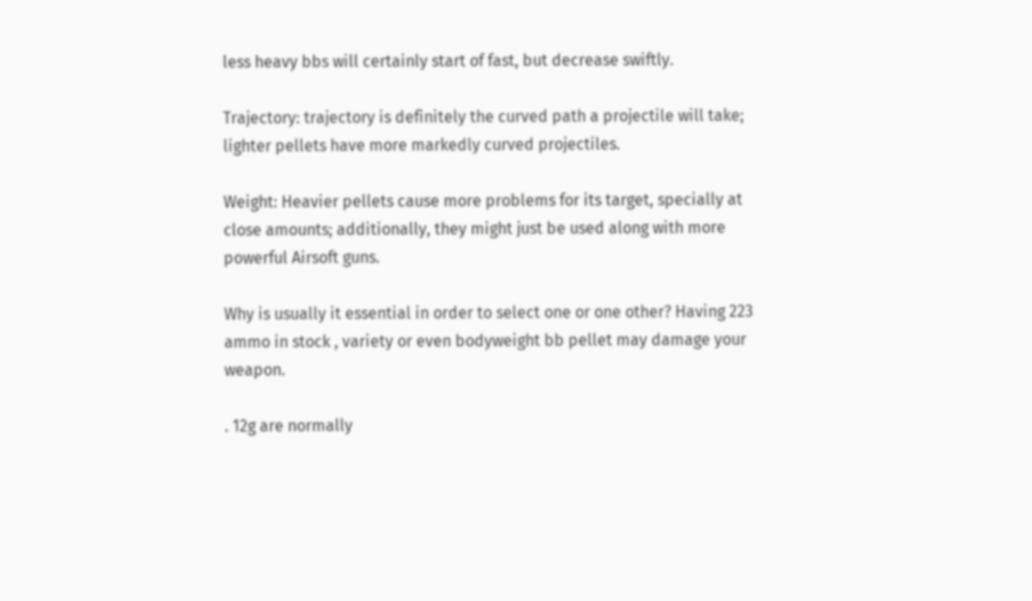less heavy bbs will certainly start of fast, but decrease swiftly.

Trajectory: trajectory is definitely the curved path a projectile will take; lighter pellets have more markedly curved projectiles.

Weight: Heavier pellets cause more problems for its target, specially at close amounts; additionally, they might just be used along with more powerful Airsoft guns.

Why is usually it essential in order to select one or one other? Having 223 ammo in stock , variety or even bodyweight bb pellet may damage your weapon.

. 12g are normally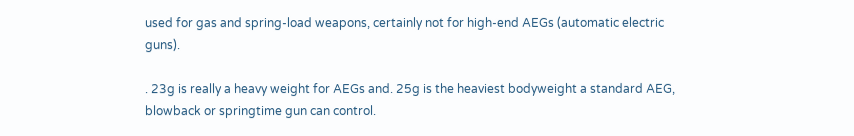used for gas and spring-load weapons, certainly not for high-end AEGs (automatic electric guns).

. 23g is really a heavy weight for AEGs and. 25g is the heaviest bodyweight a standard AEG, blowback or springtime gun can control.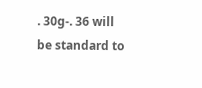. 30g-. 36 will be standard to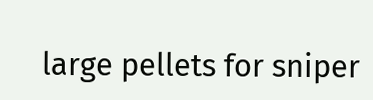large pellets for sniper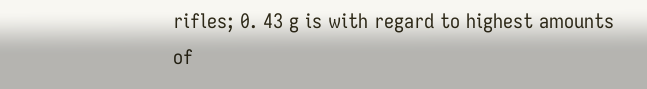rifles; 0. 43 g is with regard to highest amounts of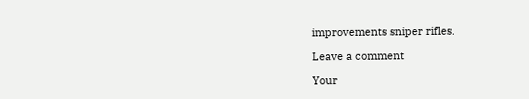improvements sniper rifles.

Leave a comment

Your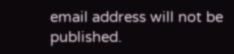email address will not be published.